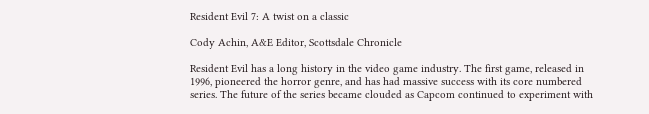Resident Evil 7: A twist on a classic

Cody Achin, A&E Editor, Scottsdale Chronicle

Resident Evil has a long history in the video game industry. The first game, released in 1996, pioneered the horror genre, and has had massive success with its core numbered series. The future of the series became clouded as Capcom continued to experiment with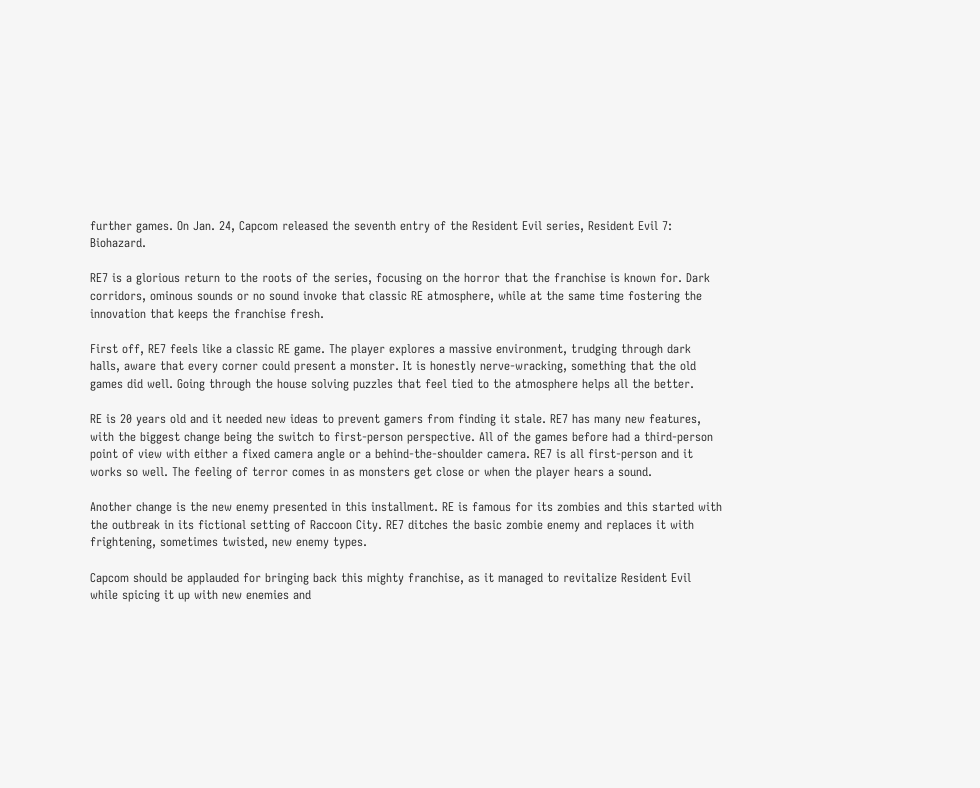further games. On Jan. 24, Capcom released the seventh entry of the Resident Evil series, Resident Evil 7: Biohazard.

RE7 is a glorious return to the roots of the series, focusing on the horror that the franchise is known for. Dark corridors, ominous sounds or no sound invoke that classic RE atmosphere, while at the same time fostering the innovation that keeps the franchise fresh.

First off, RE7 feels like a classic RE game. The player explores a massive environment, trudging through dark halls, aware that every corner could present a monster. It is honestly nerve-wracking, something that the old games did well. Going through the house solving puzzles that feel tied to the atmosphere helps all the better.

RE is 20 years old and it needed new ideas to prevent gamers from finding it stale. RE7 has many new features, with the biggest change being the switch to first-person perspective. All of the games before had a third-person point of view with either a fixed camera angle or a behind-the-shoulder camera. RE7 is all first-person and it works so well. The feeling of terror comes in as monsters get close or when the player hears a sound.

Another change is the new enemy presented in this installment. RE is famous for its zombies and this started with the outbreak in its fictional setting of Raccoon City. RE7 ditches the basic zombie enemy and replaces it with frightening, sometimes twisted, new enemy types.

Capcom should be applauded for bringing back this mighty franchise, as it managed to revitalize Resident Evil while spicing it up with new enemies and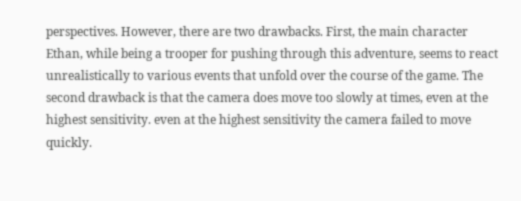perspectives. However, there are two drawbacks. First, the main character Ethan, while being a trooper for pushing through this adventure, seems to react unrealistically to various events that unfold over the course of the game. The second drawback is that the camera does move too slowly at times, even at the highest sensitivity. even at the highest sensitivity the camera failed to move quickly.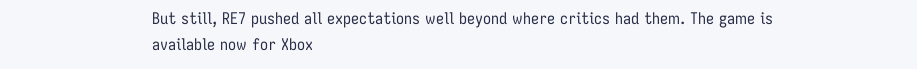But still, RE7 pushed all expectations well beyond where critics had them. The game is available now for Xbox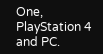One, PlayStation 4 and PC.